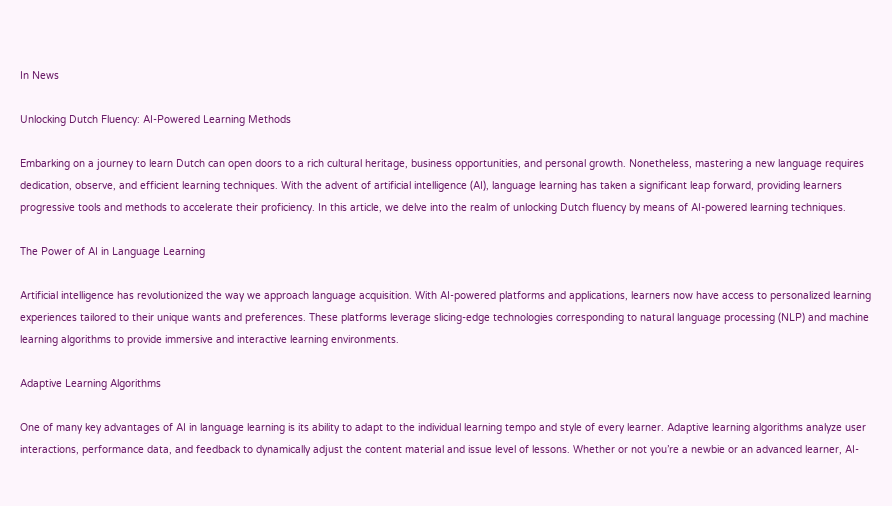In News

Unlocking Dutch Fluency: AI-Powered Learning Methods

Embarking on a journey to learn Dutch can open doors to a rich cultural heritage, business opportunities, and personal growth. Nonetheless, mastering a new language requires dedication, observe, and efficient learning techniques. With the advent of artificial intelligence (AI), language learning has taken a significant leap forward, providing learners progressive tools and methods to accelerate their proficiency. In this article, we delve into the realm of unlocking Dutch fluency by means of AI-powered learning techniques.

The Power of AI in Language Learning

Artificial intelligence has revolutionized the way we approach language acquisition. With AI-powered platforms and applications, learners now have access to personalized learning experiences tailored to their unique wants and preferences. These platforms leverage slicing-edge technologies corresponding to natural language processing (NLP) and machine learning algorithms to provide immersive and interactive learning environments.

Adaptive Learning Algorithms

One of many key advantages of AI in language learning is its ability to adapt to the individual learning tempo and style of every learner. Adaptive learning algorithms analyze user interactions, performance data, and feedback to dynamically adjust the content material and issue level of lessons. Whether or not you’re a newbie or an advanced learner, AI-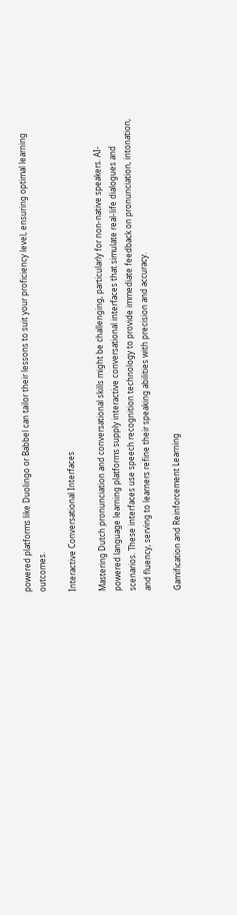powered platforms like Duolingo or Babbel can tailor their lessons to suit your proficiency level, ensuring optimal learning outcomes.

Interactive Conversational Interfaces

Mastering Dutch pronunciation and conversational skills might be challenging, particularly for non-native speakers. AI-powered language learning platforms supply interactive conversational interfaces that simulate real-life dialogues and scenarios. These interfaces use speech recognition technology to provide immediate feedback on pronunciation, intonation, and fluency, serving to learners refine their speaking abilities with precision and accuracy.

Gamification and Reinforcement Learning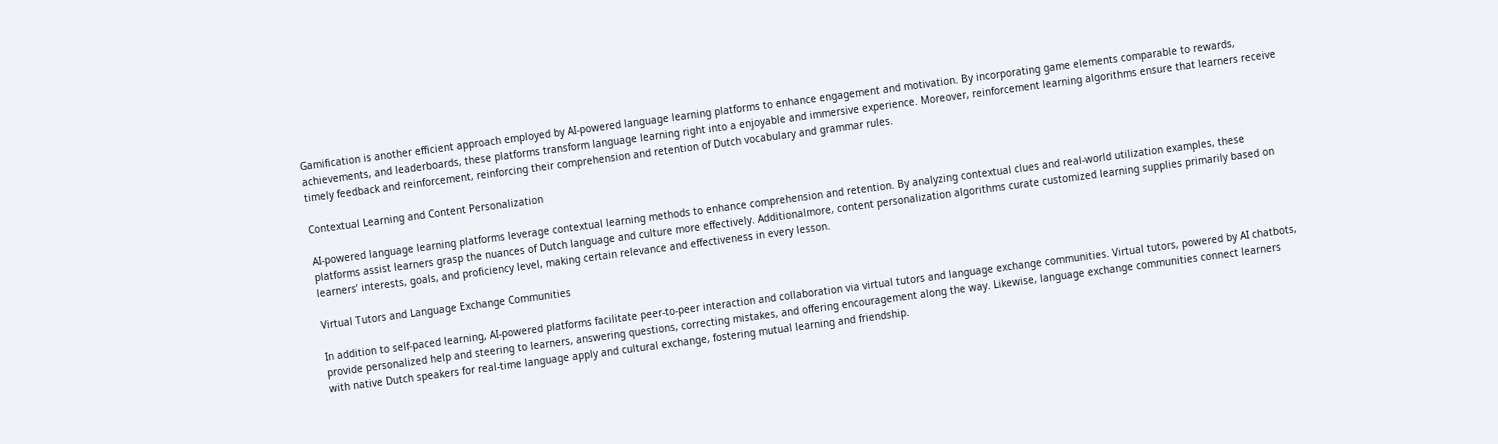Gamification is another efficient approach employed by AI-powered language learning platforms to enhance engagement and motivation. By incorporating game elements comparable to rewards, achievements, and leaderboards, these platforms transform language learning right into a enjoyable and immersive experience. Moreover, reinforcement learning algorithms ensure that learners receive timely feedback and reinforcement, reinforcing their comprehension and retention of Dutch vocabulary and grammar rules.

Contextual Learning and Content Personalization

AI-powered language learning platforms leverage contextual learning methods to enhance comprehension and retention. By analyzing contextual clues and real-world utilization examples, these platforms assist learners grasp the nuances of Dutch language and culture more effectively. Additionalmore, content personalization algorithms curate customized learning supplies primarily based on learners’ interests, goals, and proficiency level, making certain relevance and effectiveness in every lesson.

Virtual Tutors and Language Exchange Communities

In addition to self-paced learning, AI-powered platforms facilitate peer-to-peer interaction and collaboration via virtual tutors and language exchange communities. Virtual tutors, powered by AI chatbots, provide personalized help and steering to learners, answering questions, correcting mistakes, and offering encouragement along the way. Likewise, language exchange communities connect learners with native Dutch speakers for real-time language apply and cultural exchange, fostering mutual learning and friendship.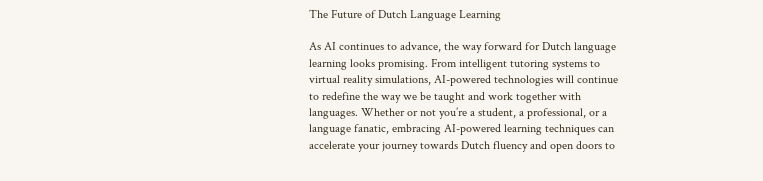The Future of Dutch Language Learning

As AI continues to advance, the way forward for Dutch language learning looks promising. From intelligent tutoring systems to virtual reality simulations, AI-powered technologies will continue to redefine the way we be taught and work together with languages. Whether or not you’re a student, a professional, or a language fanatic, embracing AI-powered learning techniques can accelerate your journey towards Dutch fluency and open doors to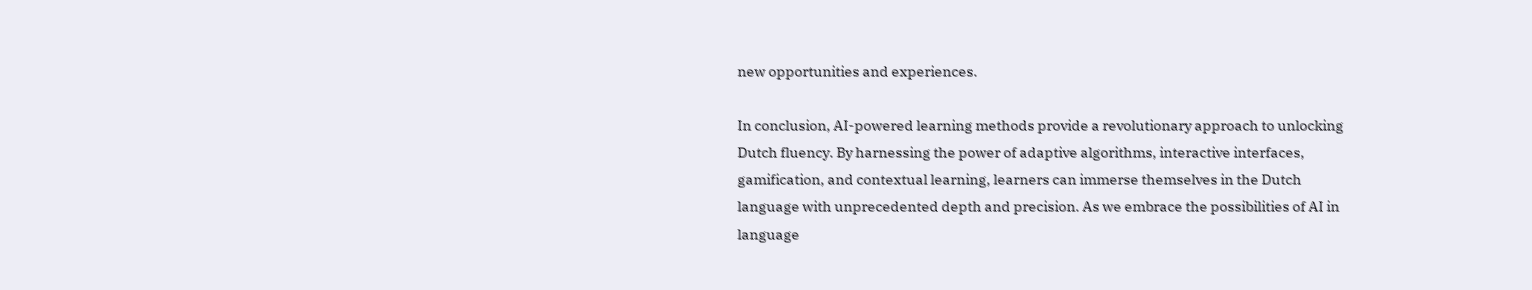new opportunities and experiences.

In conclusion, AI-powered learning methods provide a revolutionary approach to unlocking Dutch fluency. By harnessing the power of adaptive algorithms, interactive interfaces, gamification, and contextual learning, learners can immerse themselves in the Dutch language with unprecedented depth and precision. As we embrace the possibilities of AI in language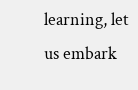learning, let us embark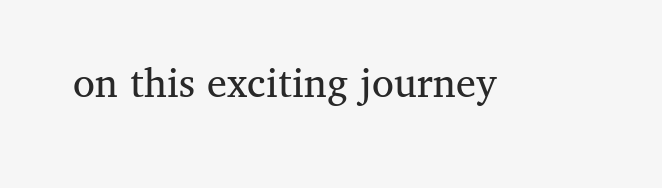on this exciting journey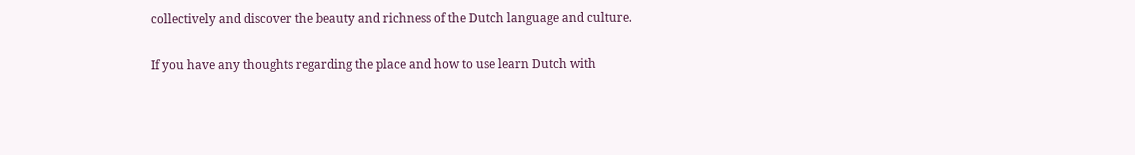collectively and discover the beauty and richness of the Dutch language and culture.

If you have any thoughts regarding the place and how to use learn Dutch with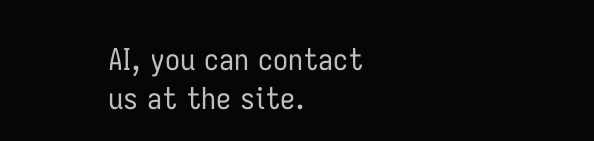AI, you can contact us at the site.